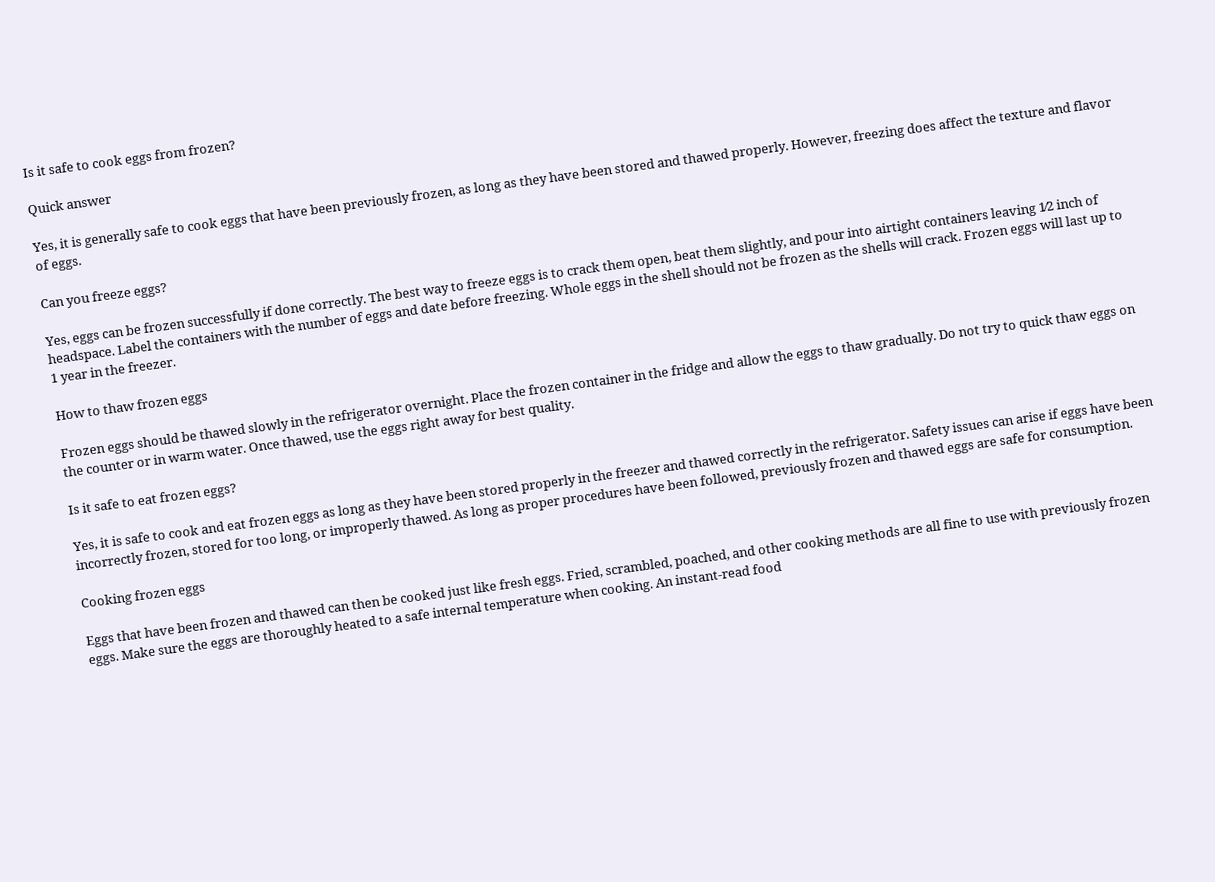Is it safe to cook eggs from frozen?

Quick answer

Yes, it is generally safe to cook eggs that have been previously frozen, as long as they have been stored and thawed properly. However, freezing does affect the texture and flavor of eggs.

Can you freeze eggs?

Yes, eggs can be frozen successfully if done correctly. The best way to freeze eggs is to crack them open, beat them slightly, and pour into airtight containers leaving 1⁄2 inch of headspace. Label the containers with the number of eggs and date before freezing. Whole eggs in the shell should not be frozen as the shells will crack. Frozen eggs will last up to 1 year in the freezer.

How to thaw frozen eggs

Frozen eggs should be thawed slowly in the refrigerator overnight. Place the frozen container in the fridge and allow the eggs to thaw gradually. Do not try to quick thaw eggs on the counter or in warm water. Once thawed, use the eggs right away for best quality.

Is it safe to eat frozen eggs?

Yes, it is safe to cook and eat frozen eggs as long as they have been stored properly in the freezer and thawed correctly in the refrigerator. Safety issues can arise if eggs have been incorrectly frozen, stored for too long, or improperly thawed. As long as proper procedures have been followed, previously frozen and thawed eggs are safe for consumption.

Cooking frozen eggs

Eggs that have been frozen and thawed can then be cooked just like fresh eggs. Fried, scrambled, poached, and other cooking methods are all fine to use with previously frozen eggs. Make sure the eggs are thoroughly heated to a safe internal temperature when cooking. An instant-read food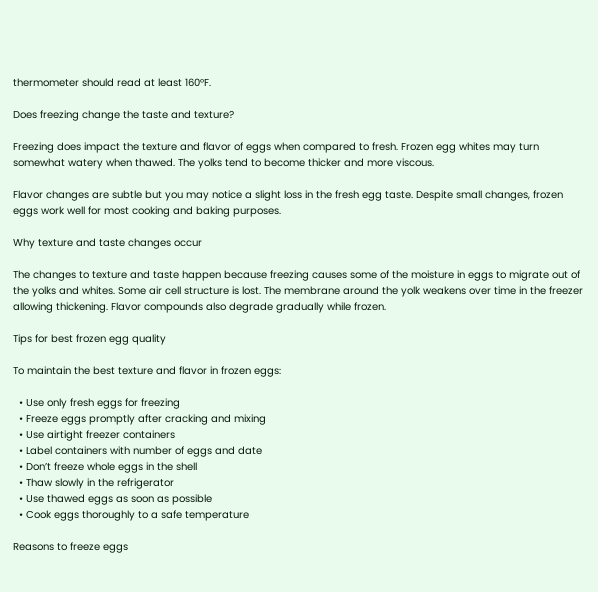thermometer should read at least 160°F.

Does freezing change the taste and texture?

Freezing does impact the texture and flavor of eggs when compared to fresh. Frozen egg whites may turn somewhat watery when thawed. The yolks tend to become thicker and more viscous.

Flavor changes are subtle but you may notice a slight loss in the fresh egg taste. Despite small changes, frozen eggs work well for most cooking and baking purposes.

Why texture and taste changes occur

The changes to texture and taste happen because freezing causes some of the moisture in eggs to migrate out of the yolks and whites. Some air cell structure is lost. The membrane around the yolk weakens over time in the freezer allowing thickening. Flavor compounds also degrade gradually while frozen.

Tips for best frozen egg quality

To maintain the best texture and flavor in frozen eggs:

  • Use only fresh eggs for freezing
  • Freeze eggs promptly after cracking and mixing
  • Use airtight freezer containers
  • Label containers with number of eggs and date
  • Don’t freeze whole eggs in the shell
  • Thaw slowly in the refrigerator
  • Use thawed eggs as soon as possible
  • Cook eggs thoroughly to a safe temperature

Reasons to freeze eggs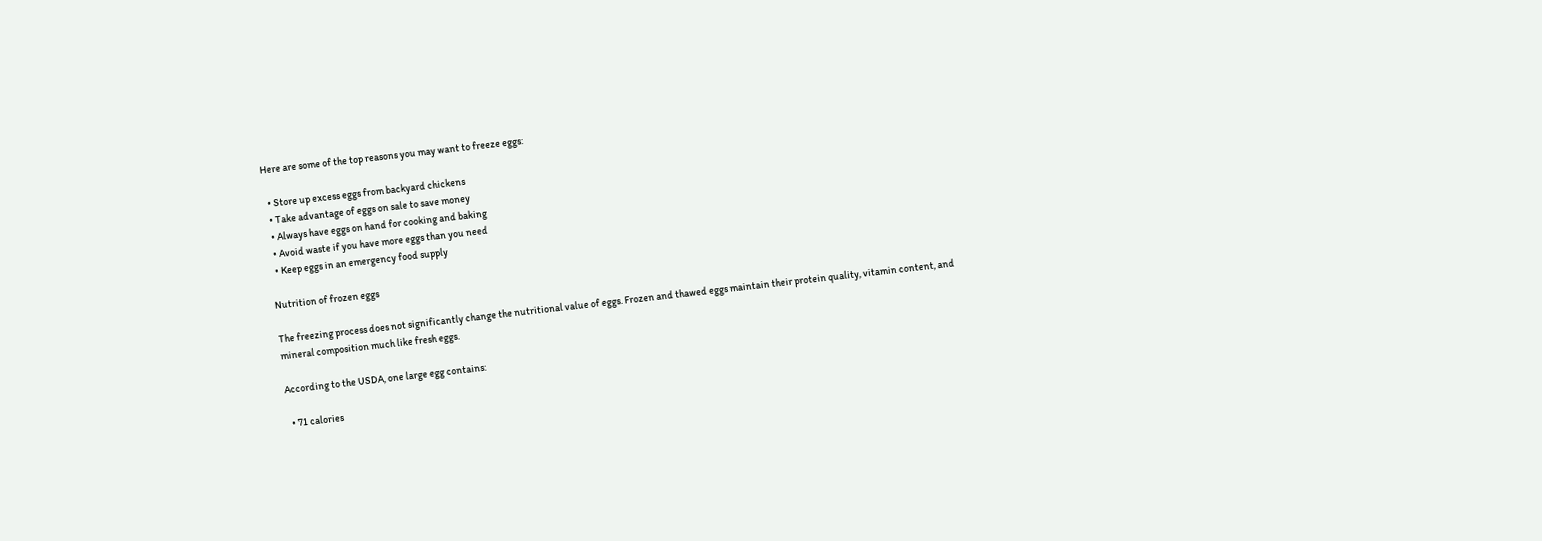Here are some of the top reasons you may want to freeze eggs:

  • Store up excess eggs from backyard chickens
  • Take advantage of eggs on sale to save money
  • Always have eggs on hand for cooking and baking
  • Avoid waste if you have more eggs than you need
  • Keep eggs in an emergency food supply

Nutrition of frozen eggs

The freezing process does not significantly change the nutritional value of eggs. Frozen and thawed eggs maintain their protein quality, vitamin content, and mineral composition much like fresh eggs.

According to the USDA, one large egg contains:

  • 71 calories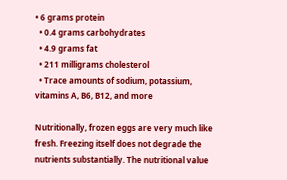• 6 grams protein
  • 0.4 grams carbohydrates
  • 4.9 grams fat
  • 211 milligrams cholesterol
  • Trace amounts of sodium, potassium, vitamins A, B6, B12, and more

Nutritionally, frozen eggs are very much like fresh. Freezing itself does not degrade the nutrients substantially. The nutritional value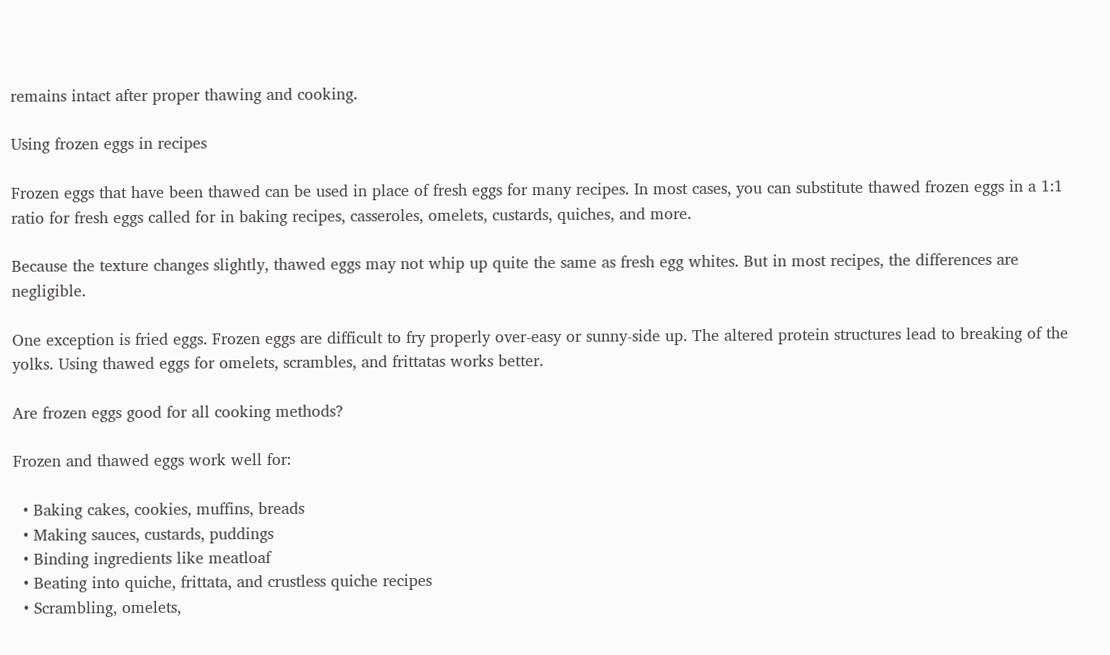remains intact after proper thawing and cooking.

Using frozen eggs in recipes

Frozen eggs that have been thawed can be used in place of fresh eggs for many recipes. In most cases, you can substitute thawed frozen eggs in a 1:1 ratio for fresh eggs called for in baking recipes, casseroles, omelets, custards, quiches, and more.

Because the texture changes slightly, thawed eggs may not whip up quite the same as fresh egg whites. But in most recipes, the differences are negligible.

One exception is fried eggs. Frozen eggs are difficult to fry properly over-easy or sunny-side up. The altered protein structures lead to breaking of the yolks. Using thawed eggs for omelets, scrambles, and frittatas works better.

Are frozen eggs good for all cooking methods?

Frozen and thawed eggs work well for:

  • Baking cakes, cookies, muffins, breads
  • Making sauces, custards, puddings
  • Binding ingredients like meatloaf
  • Beating into quiche, frittata, and crustless quiche recipes
  • Scrambling, omelets,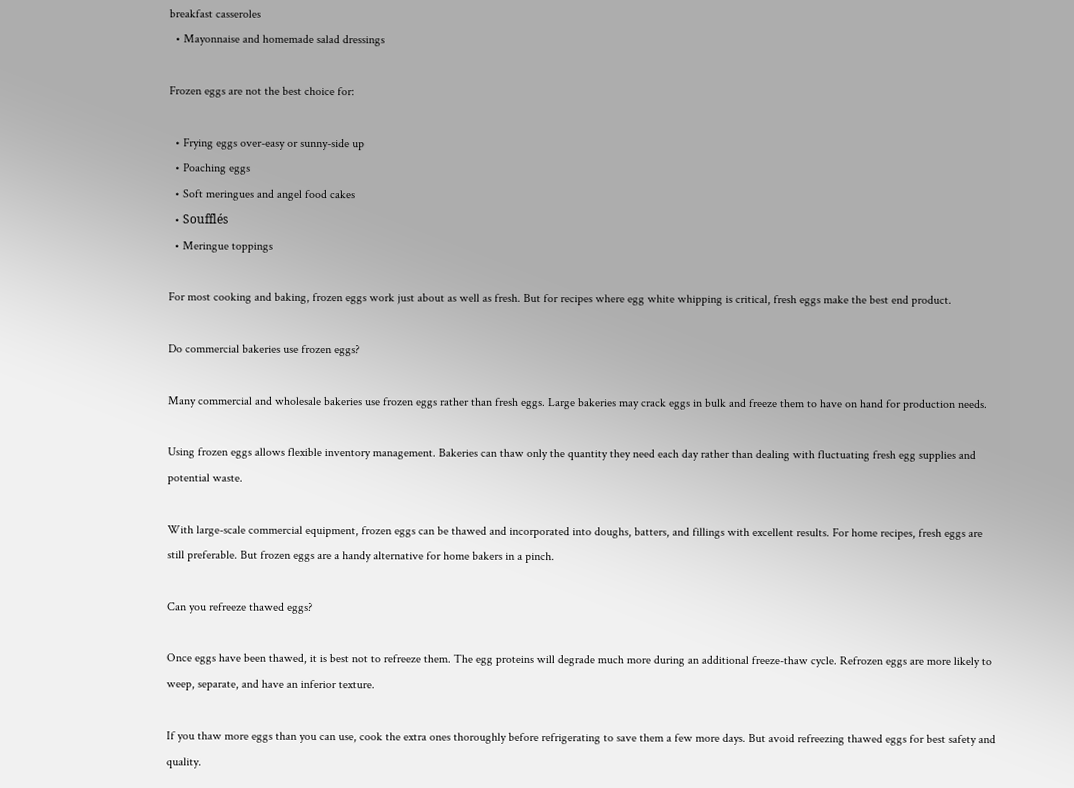breakfast casseroles
  • Mayonnaise and homemade salad dressings

Frozen eggs are not the best choice for:

  • Frying eggs over-easy or sunny-side up
  • Poaching eggs
  • Soft meringues and angel food cakes
  • Soufflés
  • Meringue toppings

For most cooking and baking, frozen eggs work just about as well as fresh. But for recipes where egg white whipping is critical, fresh eggs make the best end product.

Do commercial bakeries use frozen eggs?

Many commercial and wholesale bakeries use frozen eggs rather than fresh eggs. Large bakeries may crack eggs in bulk and freeze them to have on hand for production needs.

Using frozen eggs allows flexible inventory management. Bakeries can thaw only the quantity they need each day rather than dealing with fluctuating fresh egg supplies and potential waste.

With large-scale commercial equipment, frozen eggs can be thawed and incorporated into doughs, batters, and fillings with excellent results. For home recipes, fresh eggs are still preferable. But frozen eggs are a handy alternative for home bakers in a pinch.

Can you refreeze thawed eggs?

Once eggs have been thawed, it is best not to refreeze them. The egg proteins will degrade much more during an additional freeze-thaw cycle. Refrozen eggs are more likely to weep, separate, and have an inferior texture.

If you thaw more eggs than you can use, cook the extra ones thoroughly before refrigerating to save them a few more days. But avoid refreezing thawed eggs for best safety and quality.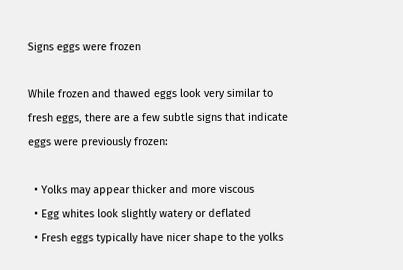Signs eggs were frozen

While frozen and thawed eggs look very similar to fresh eggs, there are a few subtle signs that indicate eggs were previously frozen:

  • Yolks may appear thicker and more viscous
  • Egg whites look slightly watery or deflated
  • Fresh eggs typically have nicer shape to the yolks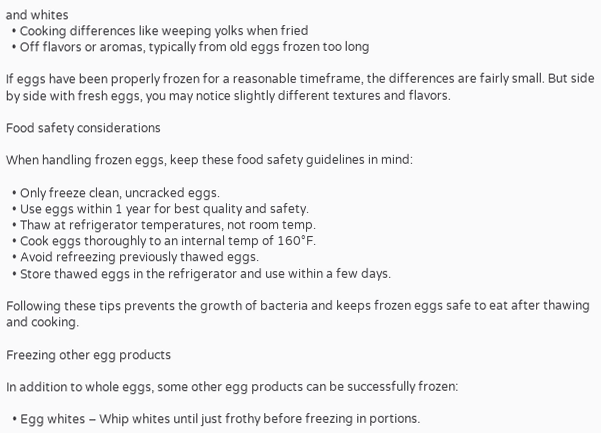and whites
  • Cooking differences like weeping yolks when fried
  • Off flavors or aromas, typically from old eggs frozen too long

If eggs have been properly frozen for a reasonable timeframe, the differences are fairly small. But side by side with fresh eggs, you may notice slightly different textures and flavors.

Food safety considerations

When handling frozen eggs, keep these food safety guidelines in mind:

  • Only freeze clean, uncracked eggs.
  • Use eggs within 1 year for best quality and safety.
  • Thaw at refrigerator temperatures, not room temp.
  • Cook eggs thoroughly to an internal temp of 160°F.
  • Avoid refreezing previously thawed eggs.
  • Store thawed eggs in the refrigerator and use within a few days.

Following these tips prevents the growth of bacteria and keeps frozen eggs safe to eat after thawing and cooking.

Freezing other egg products

In addition to whole eggs, some other egg products can be successfully frozen:

  • Egg whites – Whip whites until just frothy before freezing in portions.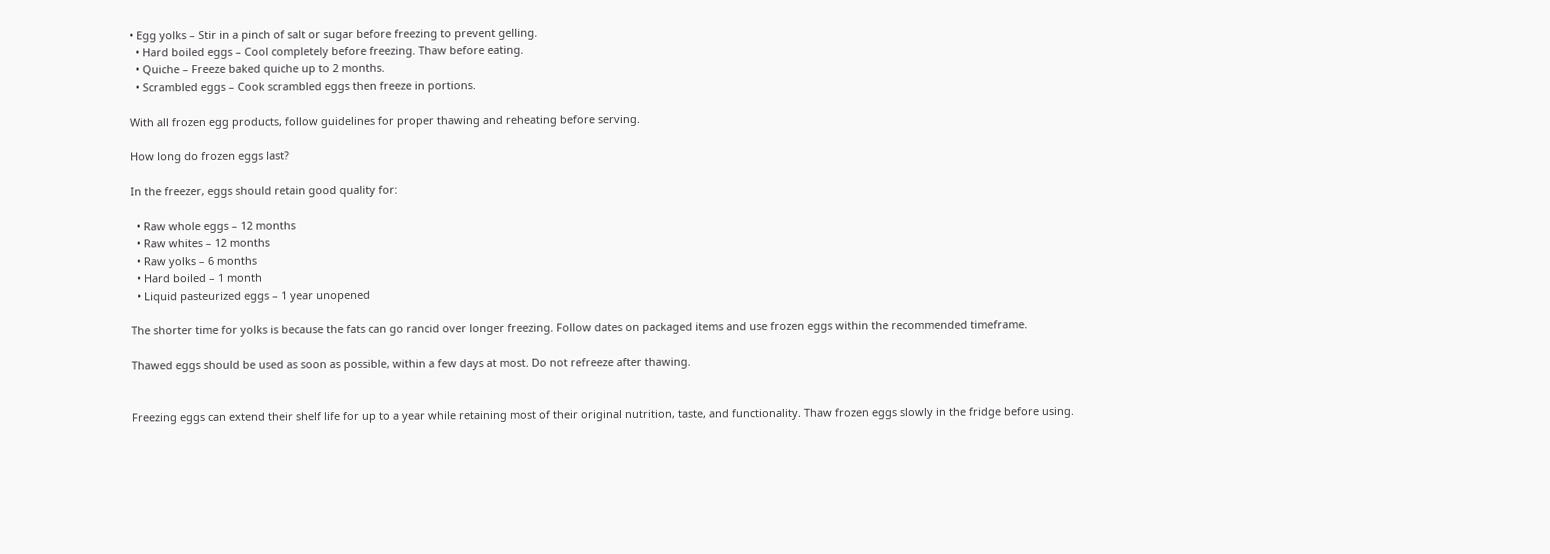• Egg yolks – Stir in a pinch of salt or sugar before freezing to prevent gelling.
  • Hard boiled eggs – Cool completely before freezing. Thaw before eating.
  • Quiche – Freeze baked quiche up to 2 months.
  • Scrambled eggs – Cook scrambled eggs then freeze in portions.

With all frozen egg products, follow guidelines for proper thawing and reheating before serving.

How long do frozen eggs last?

In the freezer, eggs should retain good quality for:

  • Raw whole eggs – 12 months
  • Raw whites – 12 months
  • Raw yolks – 6 months
  • Hard boiled – 1 month
  • Liquid pasteurized eggs – 1 year unopened

The shorter time for yolks is because the fats can go rancid over longer freezing. Follow dates on packaged items and use frozen eggs within the recommended timeframe.

Thawed eggs should be used as soon as possible, within a few days at most. Do not refreeze after thawing.


Freezing eggs can extend their shelf life for up to a year while retaining most of their original nutrition, taste, and functionality. Thaw frozen eggs slowly in the fridge before using.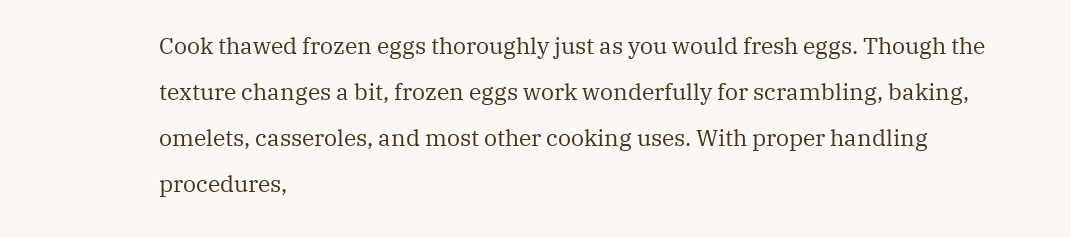Cook thawed frozen eggs thoroughly just as you would fresh eggs. Though the texture changes a bit, frozen eggs work wonderfully for scrambling, baking, omelets, casseroles, and most other cooking uses. With proper handling procedures,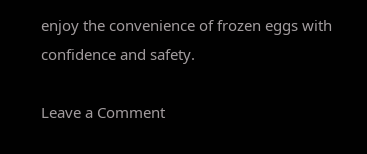enjoy the convenience of frozen eggs with confidence and safety.

Leave a Comment